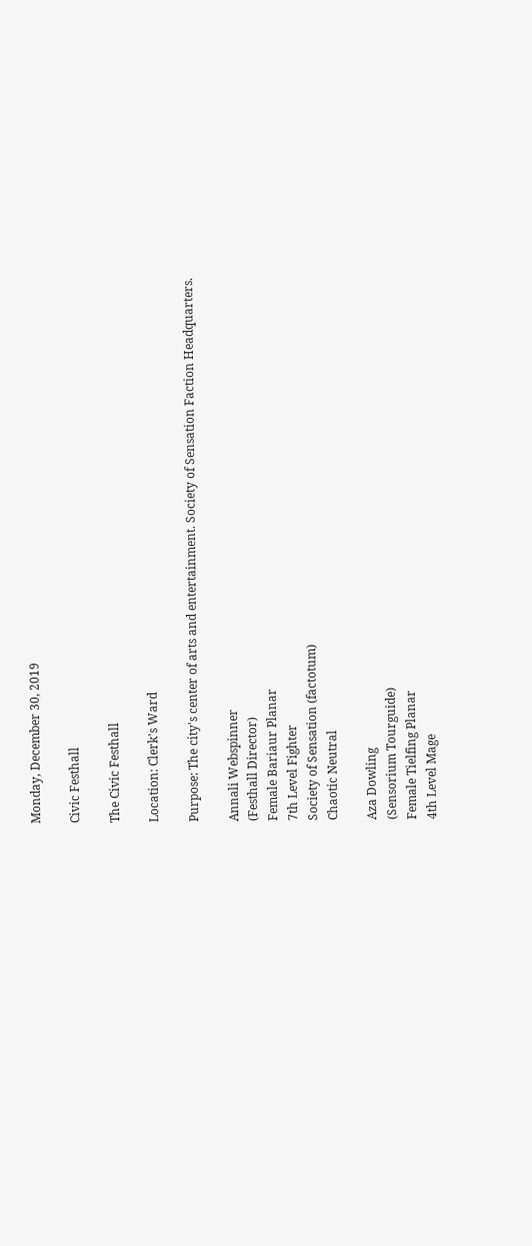Monday, December 30, 2019

Civic Festhall

The Civic Festhall

Location: Clerk's Ward

Purpose: The city's center of arts and entertainment. Society of Sensation Faction Headquarters.

Annali Webspinner
(Festhall Director)
Female Bariaur Planar
7th Level Fighter
Society of Sensation (factotum)
Chaotic Neutral

Aza Dowling
(Sensorium Tourguide)
Female Tielfing Planar
4th Level Mage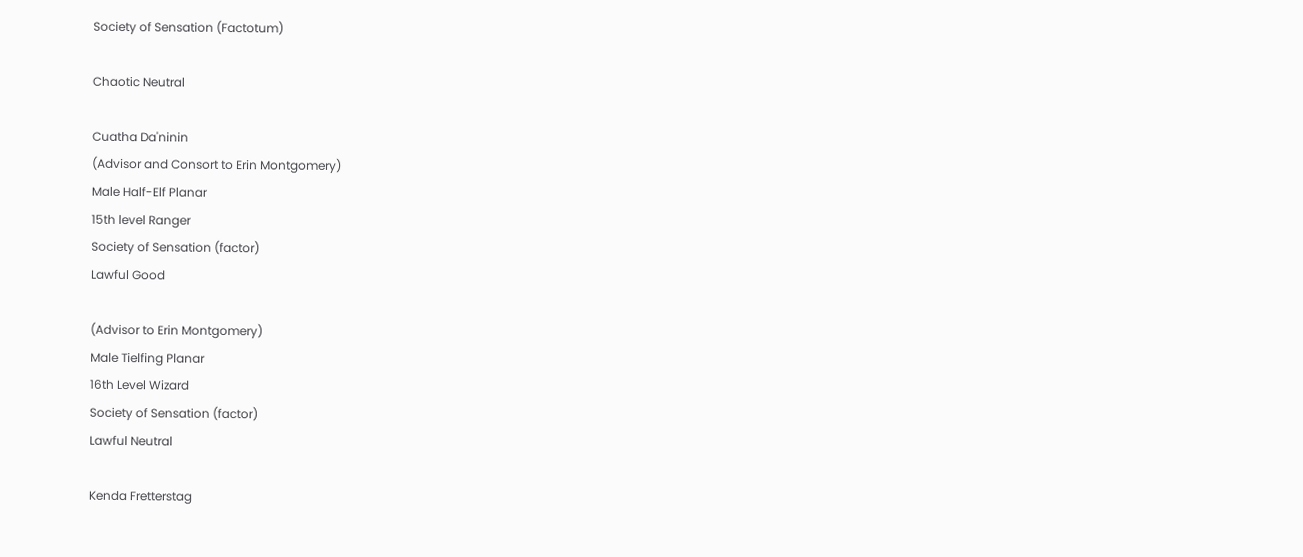Society of Sensation (Factotum)

Chaotic Neutral

Cuatha Da'ninin
(Advisor and Consort to Erin Montgomery)
Male Half-Elf Planar
15th level Ranger
Society of Sensation (factor)
Lawful Good

(Advisor to Erin Montgomery)
Male Tielfing Planar
16th Level Wizard
Society of Sensation (factor)
Lawful Neutral

Kenda Fretterstag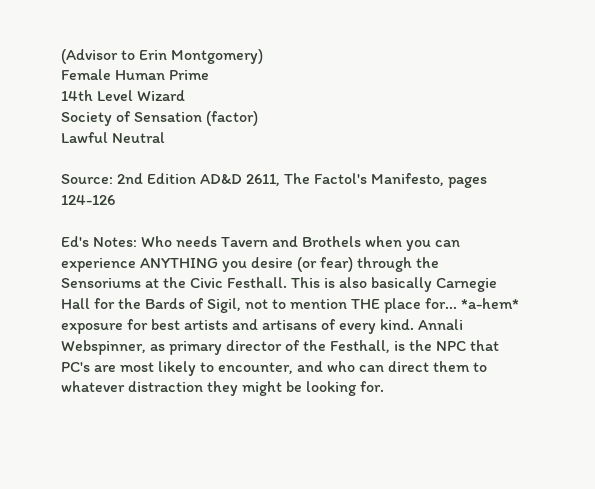(Advisor to Erin Montgomery)
Female Human Prime
14th Level Wizard
Society of Sensation (factor)
Lawful Neutral

Source: 2nd Edition AD&D 2611, The Factol's Manifesto, pages 124-126

Ed's Notes: Who needs Tavern and Brothels when you can experience ANYTHING you desire (or fear) through the Sensoriums at the Civic Festhall. This is also basically Carnegie Hall for the Bards of Sigil, not to mention THE place for... *a-hem* exposure for best artists and artisans of every kind. Annali Webspinner, as primary director of the Festhall, is the NPC that PC's are most likely to encounter, and who can direct them to whatever distraction they might be looking for.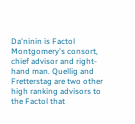Da'ninin is Factol Montgomery's consort, chief advisor and right-hand man. Quellig and Fretterstag are two other high ranking advisors to the Factol that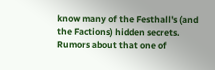know many of the Festhall's (and the Factions) hidden secrets. Rumors about that one of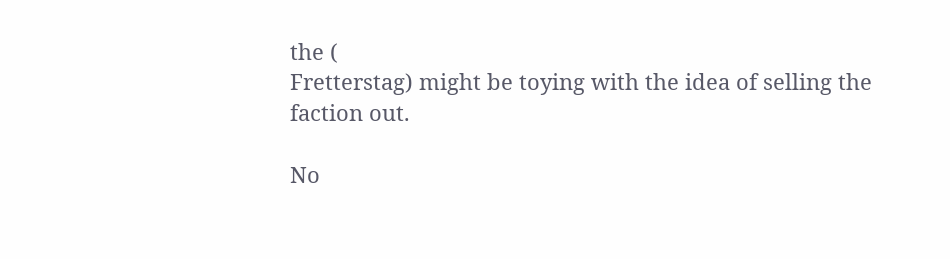the (
Fretterstag) might be toying with the idea of selling the faction out.

No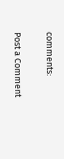comments:

Post a Comment